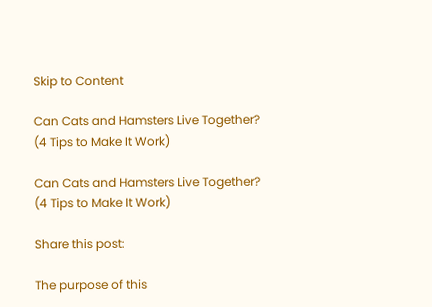Skip to Content

Can Cats and Hamsters Live Together? (4 Tips to Make It Work)

Can Cats and Hamsters Live Together? (4 Tips to Make It Work)

Share this post:

The purpose of this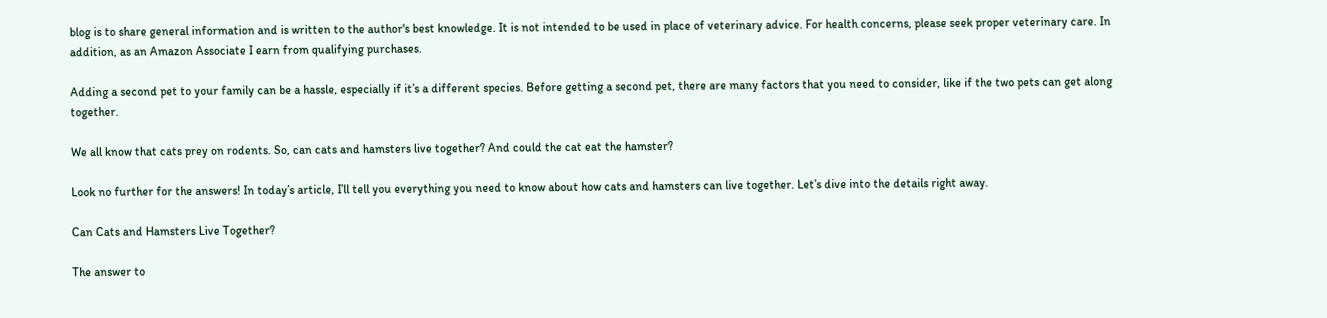blog is to share general information and is written to the author's best knowledge. It is not intended to be used in place of veterinary advice. For health concerns, please seek proper veterinary care. In addition, as an Amazon Associate I earn from qualifying purchases.

Adding a second pet to your family can be a hassle, especially if it’s a different species. Before getting a second pet, there are many factors that you need to consider, like if the two pets can get along together.

We all know that cats prey on rodents. So, can cats and hamsters live together? And could the cat eat the hamster?

Look no further for the answers! In today’s article, I’ll tell you everything you need to know about how cats and hamsters can live together. Let’s dive into the details right away.

Can Cats and Hamsters Live Together?

The answer to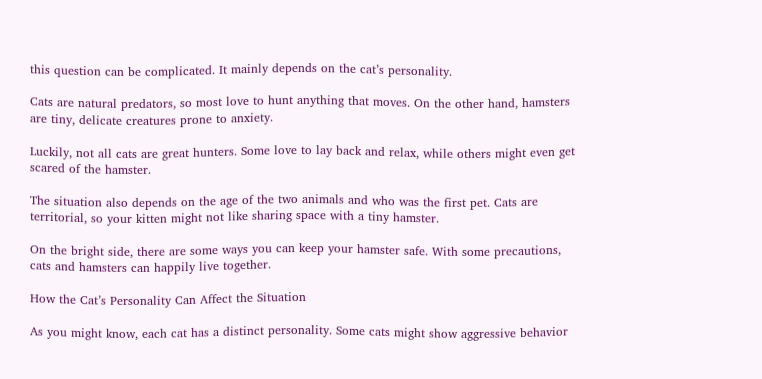this question can be complicated. It mainly depends on the cat’s personality.

Cats are natural predators, so most love to hunt anything that moves. On the other hand, hamsters are tiny, delicate creatures prone to anxiety.

Luckily, not all cats are great hunters. Some love to lay back and relax, while others might even get scared of the hamster.

The situation also depends on the age of the two animals and who was the first pet. Cats are territorial, so your kitten might not like sharing space with a tiny hamster.

On the bright side, there are some ways you can keep your hamster safe. With some precautions, cats and hamsters can happily live together.

How the Cat’s Personality Can Affect the Situation

As you might know, each cat has a distinct personality. Some cats might show aggressive behavior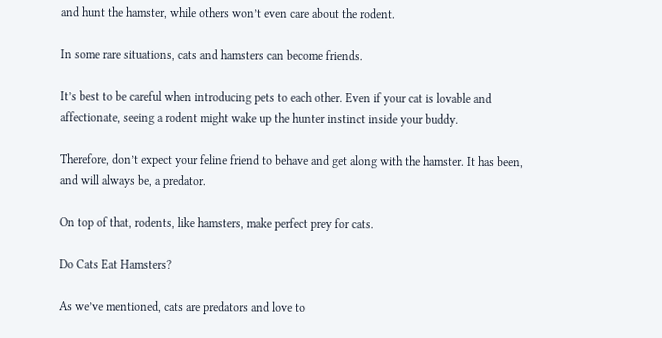and hunt the hamster, while others won’t even care about the rodent.

In some rare situations, cats and hamsters can become friends.

It’s best to be careful when introducing pets to each other. Even if your cat is lovable and affectionate, seeing a rodent might wake up the hunter instinct inside your buddy.

Therefore, don’t expect your feline friend to behave and get along with the hamster. It has been, and will always be, a predator.

On top of that, rodents, like hamsters, make perfect prey for cats.

Do Cats Eat Hamsters?

As we’ve mentioned, cats are predators and love to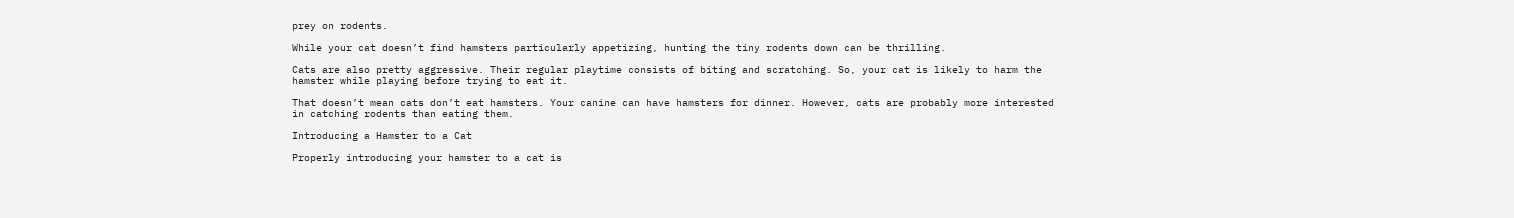prey on rodents.

While your cat doesn’t find hamsters particularly appetizing, hunting the tiny rodents down can be thrilling.

Cats are also pretty aggressive. Their regular playtime consists of biting and scratching. So, your cat is likely to harm the hamster while playing before trying to eat it.

That doesn’t mean cats don’t eat hamsters. Your canine can have hamsters for dinner. However, cats are probably more interested in catching rodents than eating them.

Introducing a Hamster to a Cat

Properly introducing your hamster to a cat is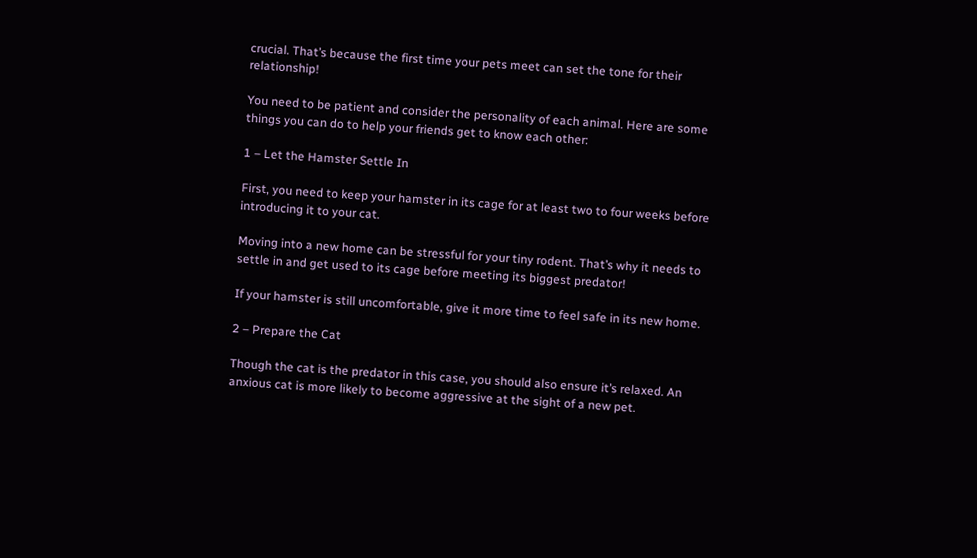crucial. That’s because the first time your pets meet can set the tone for their relationship!

You need to be patient and consider the personality of each animal. Here are some things you can do to help your friends get to know each other:

1 – Let the Hamster Settle In

First, you need to keep your hamster in its cage for at least two to four weeks before introducing it to your cat.

Moving into a new home can be stressful for your tiny rodent. That’s why it needs to settle in and get used to its cage before meeting its biggest predator!

If your hamster is still uncomfortable, give it more time to feel safe in its new home.

2 – Prepare the Cat

Though the cat is the predator in this case, you should also ensure it’s relaxed. An anxious cat is more likely to become aggressive at the sight of a new pet.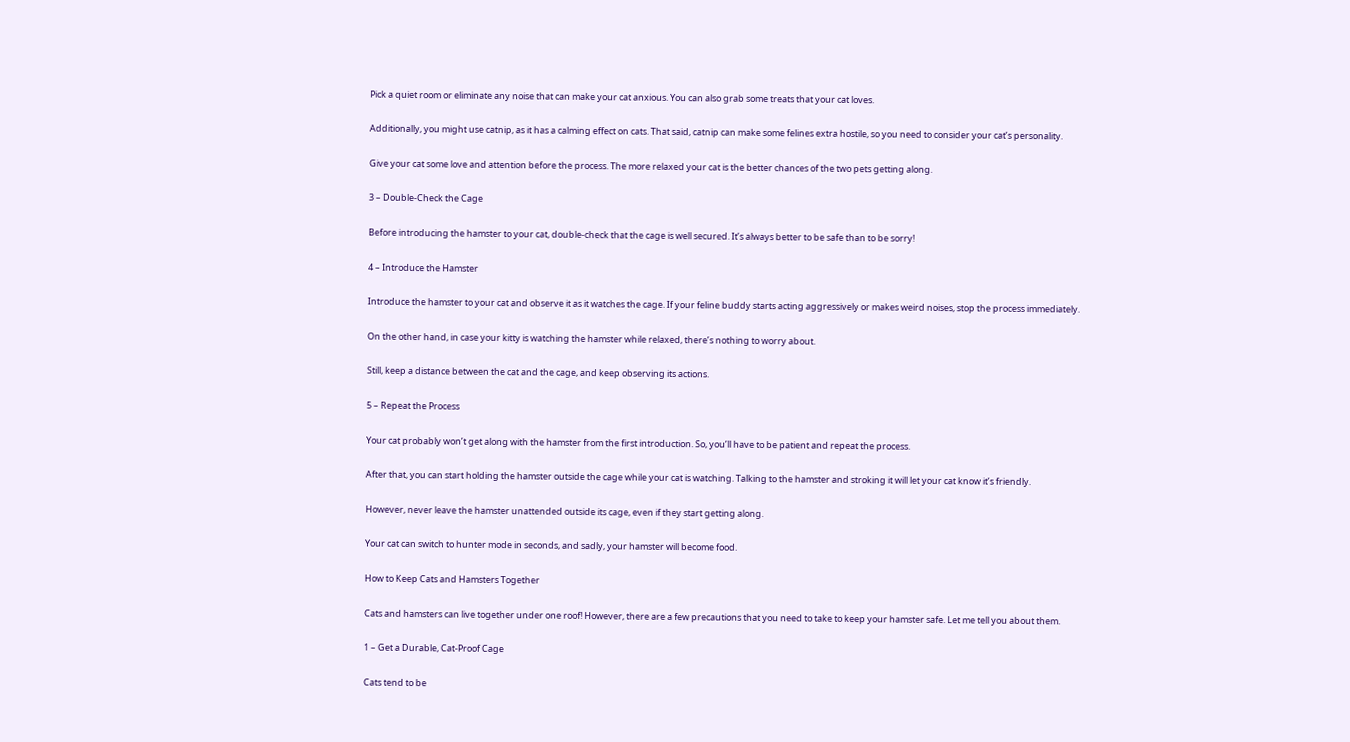Pick a quiet room or eliminate any noise that can make your cat anxious. You can also grab some treats that your cat loves.

Additionally, you might use catnip, as it has a calming effect on cats. That said, catnip can make some felines extra hostile, so you need to consider your cat’s personality.

Give your cat some love and attention before the process. The more relaxed your cat is the better chances of the two pets getting along.

3 – Double-Check the Cage

Before introducing the hamster to your cat, double-check that the cage is well secured. It’s always better to be safe than to be sorry!

4 – Introduce the Hamster

Introduce the hamster to your cat and observe it as it watches the cage. If your feline buddy starts acting aggressively or makes weird noises, stop the process immediately.

On the other hand, in case your kitty is watching the hamster while relaxed, there’s nothing to worry about.

Still, keep a distance between the cat and the cage, and keep observing its actions.

5 – Repeat the Process

Your cat probably won’t get along with the hamster from the first introduction. So, you’ll have to be patient and repeat the process.

After that, you can start holding the hamster outside the cage while your cat is watching. Talking to the hamster and stroking it will let your cat know it’s friendly.

However, never leave the hamster unattended outside its cage, even if they start getting along.

Your cat can switch to hunter mode in seconds, and sadly, your hamster will become food.

How to Keep Cats and Hamsters Together

Cats and hamsters can live together under one roof! However, there are a few precautions that you need to take to keep your hamster safe. Let me tell you about them.

1 – Get a Durable, Cat-Proof Cage

Cats tend to be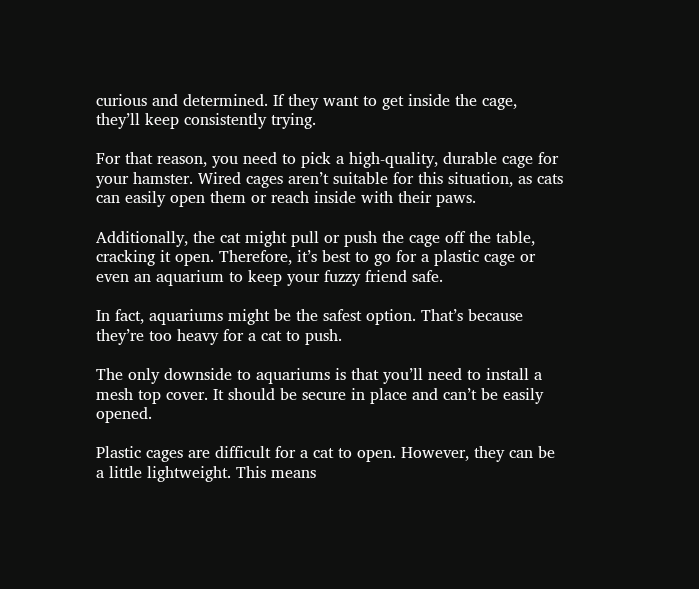curious and determined. If they want to get inside the cage, they’ll keep consistently trying.

For that reason, you need to pick a high-quality, durable cage for your hamster. Wired cages aren’t suitable for this situation, as cats can easily open them or reach inside with their paws.

Additionally, the cat might pull or push the cage off the table, cracking it open. Therefore, it’s best to go for a plastic cage or even an aquarium to keep your fuzzy friend safe.

In fact, aquariums might be the safest option. That’s because they’re too heavy for a cat to push.

The only downside to aquariums is that you’ll need to install a mesh top cover. It should be secure in place and can’t be easily opened.

Plastic cages are difficult for a cat to open. However, they can be a little lightweight. This means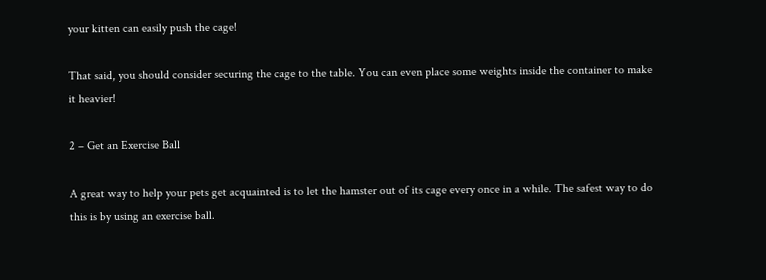your kitten can easily push the cage!

That said, you should consider securing the cage to the table. You can even place some weights inside the container to make it heavier!

2 – Get an Exercise Ball

A great way to help your pets get acquainted is to let the hamster out of its cage every once in a while. The safest way to do this is by using an exercise ball.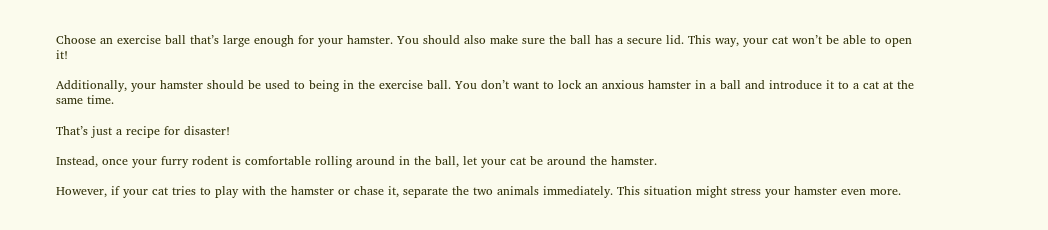Choose an exercise ball that’s large enough for your hamster. You should also make sure the ball has a secure lid. This way, your cat won’t be able to open it!

Additionally, your hamster should be used to being in the exercise ball. You don’t want to lock an anxious hamster in a ball and introduce it to a cat at the same time.

That’s just a recipe for disaster!

Instead, once your furry rodent is comfortable rolling around in the ball, let your cat be around the hamster.

However, if your cat tries to play with the hamster or chase it, separate the two animals immediately. This situation might stress your hamster even more.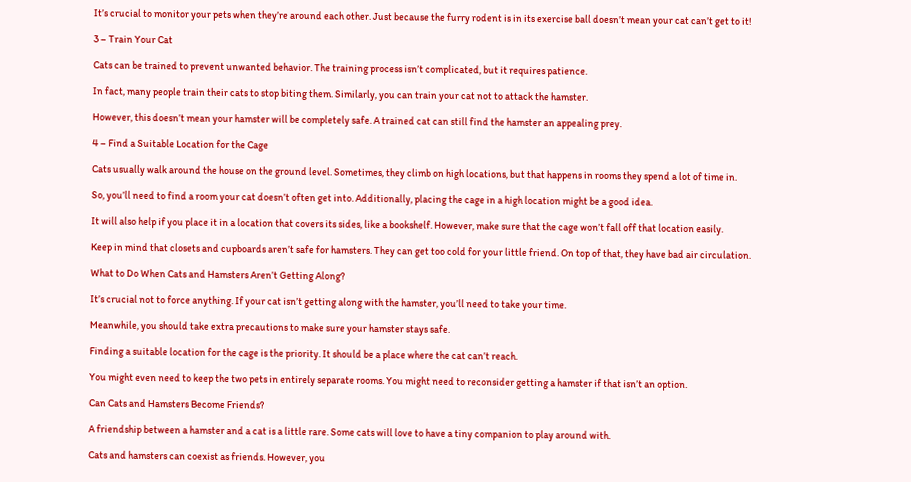It’s crucial to monitor your pets when they’re around each other. Just because the furry rodent is in its exercise ball doesn’t mean your cat can’t get to it!

3 – Train Your Cat

Cats can be trained to prevent unwanted behavior. The training process isn’t complicated, but it requires patience.

In fact, many people train their cats to stop biting them. Similarly, you can train your cat not to attack the hamster.

However, this doesn’t mean your hamster will be completely safe. A trained cat can still find the hamster an appealing prey.

4 – Find a Suitable Location for the Cage

Cats usually walk around the house on the ground level. Sometimes, they climb on high locations, but that happens in rooms they spend a lot of time in.

So, you’ll need to find a room your cat doesn’t often get into. Additionally, placing the cage in a high location might be a good idea.

It will also help if you place it in a location that covers its sides, like a bookshelf. However, make sure that the cage won’t fall off that location easily.

Keep in mind that closets and cupboards aren’t safe for hamsters. They can get too cold for your little friend. On top of that, they have bad air circulation.

What to Do When Cats and Hamsters Aren’t Getting Along?

It’s crucial not to force anything. If your cat isn’t getting along with the hamster, you’ll need to take your time.

Meanwhile, you should take extra precautions to make sure your hamster stays safe.

Finding a suitable location for the cage is the priority. It should be a place where the cat can’t reach.

You might even need to keep the two pets in entirely separate rooms. You might need to reconsider getting a hamster if that isn’t an option.

Can Cats and Hamsters Become Friends?

A friendship between a hamster and a cat is a little rare. Some cats will love to have a tiny companion to play around with.

Cats and hamsters can coexist as friends. However, you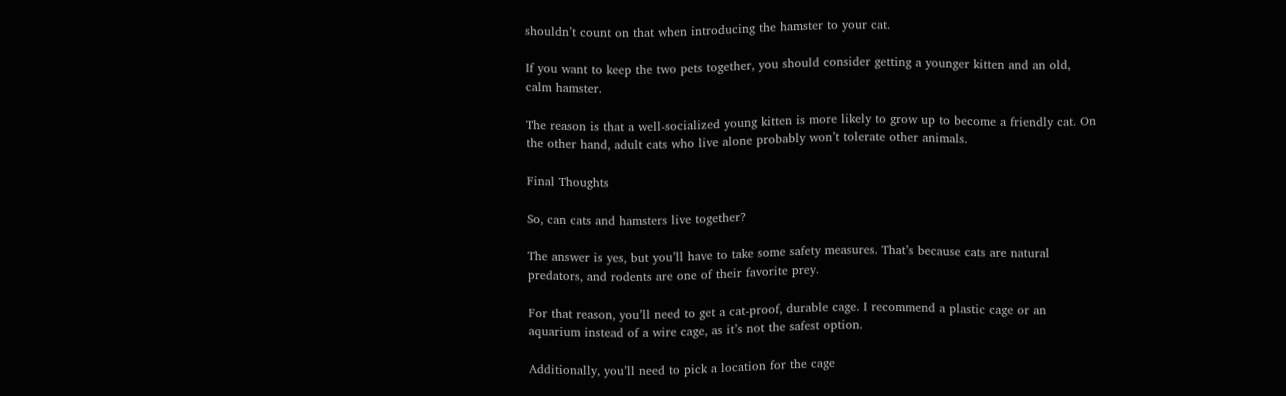shouldn’t count on that when introducing the hamster to your cat.

If you want to keep the two pets together, you should consider getting a younger kitten and an old, calm hamster.

The reason is that a well-socialized young kitten is more likely to grow up to become a friendly cat. On the other hand, adult cats who live alone probably won’t tolerate other animals.

Final Thoughts

So, can cats and hamsters live together?

The answer is yes, but you’ll have to take some safety measures. That’s because cats are natural predators, and rodents are one of their favorite prey.

For that reason, you’ll need to get a cat-proof, durable cage. I recommend a plastic cage or an aquarium instead of a wire cage, as it’s not the safest option.

Additionally, you’ll need to pick a location for the cage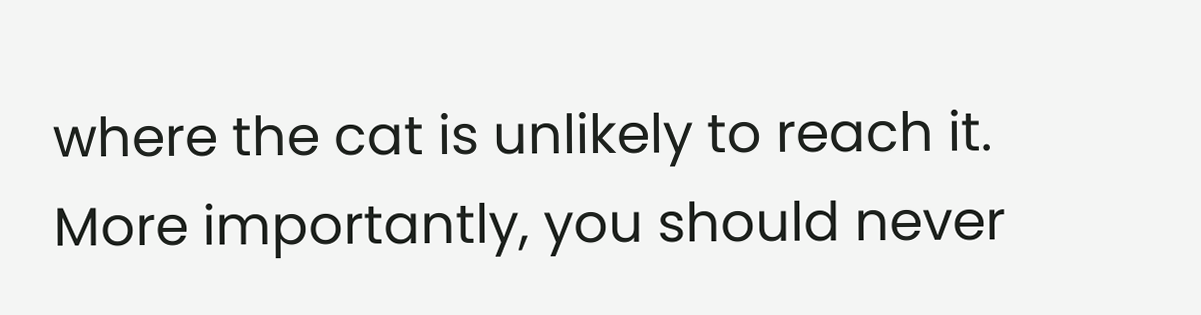where the cat is unlikely to reach it. More importantly, you should never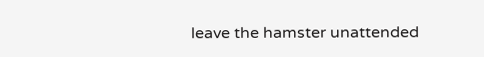leave the hamster unattended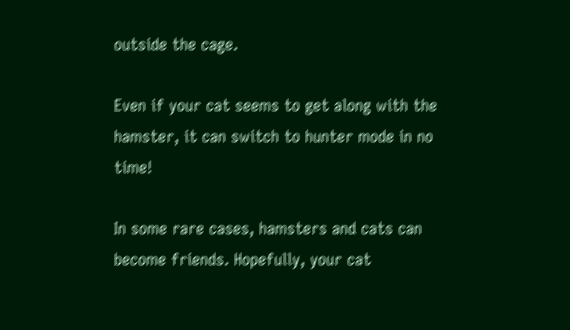outside the cage.

Even if your cat seems to get along with the hamster, it can switch to hunter mode in no time!

In some rare cases, hamsters and cats can become friends. Hopefully, your cat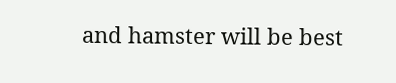and hamster will be best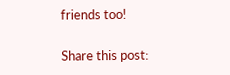friends too!

Share this post: